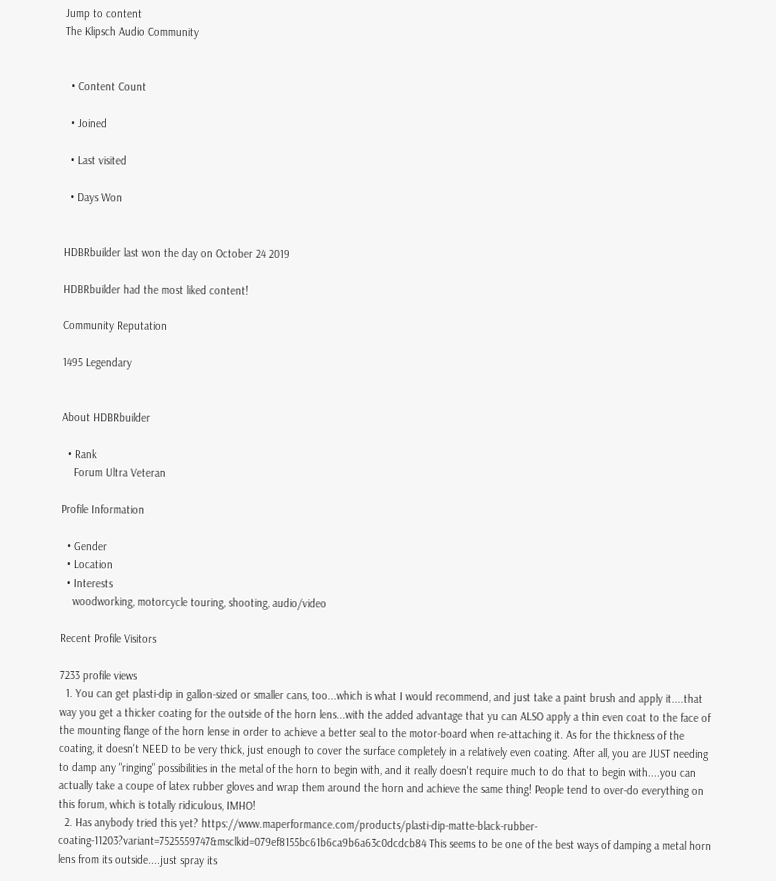Jump to content
The Klipsch Audio Community


  • Content Count

  • Joined

  • Last visited

  • Days Won


HDBRbuilder last won the day on October 24 2019

HDBRbuilder had the most liked content!

Community Reputation

1495 Legendary


About HDBRbuilder

  • Rank
    Forum Ultra Veteran

Profile Information

  • Gender
  • Location
  • Interests
    woodworking, motorcycle touring, shooting, audio/video

Recent Profile Visitors

7233 profile views
  1. You can get plasti-dip in gallon-sized or smaller cans, too...which is what I would recommend, and just take a paint brush and apply it....that way you get a thicker coating for the outside of the horn lens...with the added advantage that yu can ALSO apply a thin even coat to the face of the mounting flange of the horn lense in order to achieve a better seal to the motor-board when re-attaching it. As for the thickness of the coating, it doesn't NEED to be very thick, just enough to cover the surface completely in a relatively even coating. After all, you are JUST needing to damp any "ringing" possibilities in the metal of the horn to begin with, and it really doesn't require much to do that to begin with....you can actually take a coupe of latex rubber gloves and wrap them around the horn and achieve the same thing! People tend to over-do everything on this forum, which is totally ridiculous, IMHO!
  2. Has anybody tried this yet? https://www.maperformance.com/products/plasti-dip-matte-black-rubber-coating-11203?variant=7525559747&msclkid=079ef8155bc61b6ca9b6a63c0dcdcb84 This seems to be one of the best ways of damping a metal horn lens from its outside....just spray its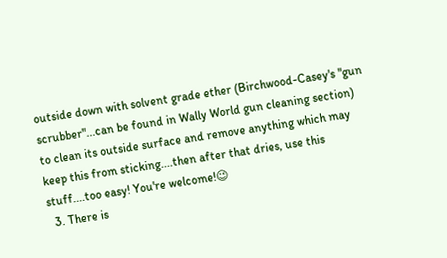outside down with solvent grade ether (Birchwood-Casey's "gun scrubber"...can be found in Wally World gun cleaning section) to clean its outside surface and remove anything which may keep this from sticking....then after that dries, use this stuff....too easy! You're welcome!😉
  3. There is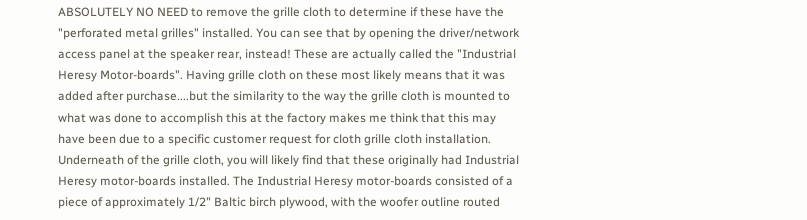ABSOLUTELY NO NEED to remove the grille cloth to determine if these have the "perforated metal grilles" installed. You can see that by opening the driver/network access panel at the speaker rear, instead! These are actually called the "Industrial Heresy Motor-boards". Having grille cloth on these most likely means that it was added after purchase....but the similarity to the way the grille cloth is mounted to what was done to accomplish this at the factory makes me think that this may have been due to a specific customer request for cloth grille cloth installation. Underneath of the grille cloth, you will likely find that these originally had Industrial Heresy motor-boards installed. The Industrial Heresy motor-boards consisted of a piece of approximately 1/2" Baltic birch plywood, with the woofer outline routed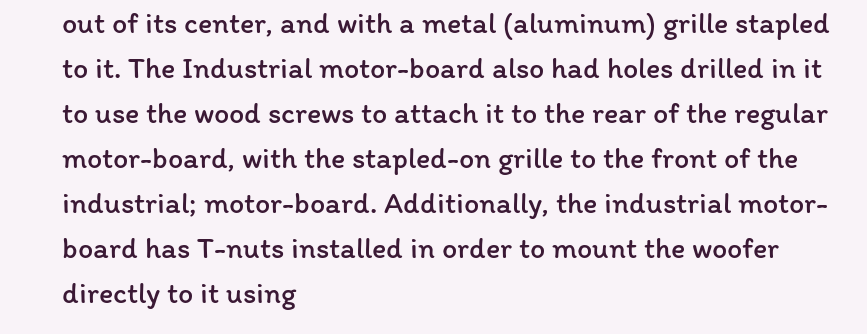out of its center, and with a metal (aluminum) grille stapled to it. The Industrial motor-board also had holes drilled in it to use the wood screws to attach it to the rear of the regular motor-board, with the stapled-on grille to the front of the industrial; motor-board. Additionally, the industrial motor-board has T-nuts installed in order to mount the woofer directly to it using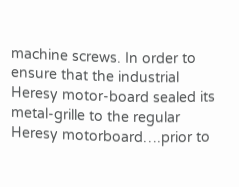machine screws. In order to ensure that the industrial Heresy motor-board sealed its metal-grille to the regular Heresy motorboard….prior to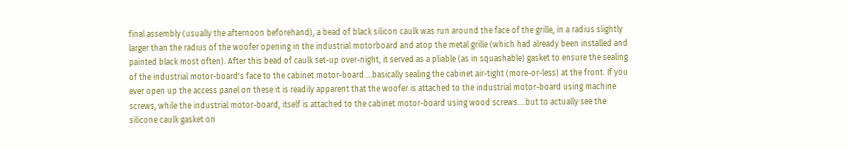final assembly (usually the afternoon beforehand), a bead of black silicon caulk was run around the face of the grille, in a radius slightly larger than the radius of the woofer opening in the industrial motorboard and atop the metal grille (which had already been installed and painted black most often). After this bead of caulk set-up over-night, it served as a pliable (as in squashable) gasket to ensure the sealing of the industrial motor-board's face to the cabinet motor-board....basically sealing the cabinet air-tight (more-or-less) at the front. If you ever open up the access panel on these it is readily apparent that the woofer is attached to the industrial motor-board using machine screws, while the industrial motor-board, itself is attached to the cabinet motor-board using wood screws….but to actually see the silicone caulk gasket on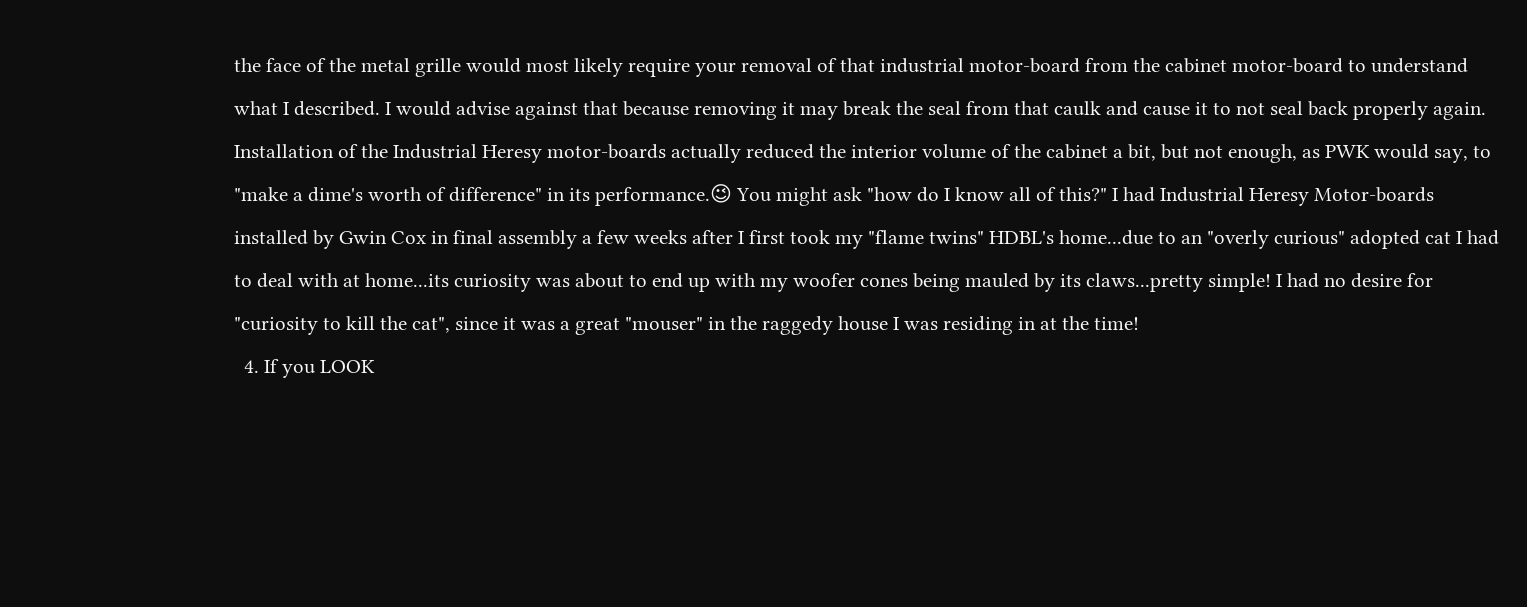the face of the metal grille would most likely require your removal of that industrial motor-board from the cabinet motor-board to understand what I described. I would advise against that because removing it may break the seal from that caulk and cause it to not seal back properly again. Installation of the Industrial Heresy motor-boards actually reduced the interior volume of the cabinet a bit, but not enough, as PWK would say, to "make a dime's worth of difference" in its performance.😉 You might ask "how do I know all of this?" I had Industrial Heresy Motor-boards installed by Gwin Cox in final assembly a few weeks after I first took my "flame twins" HDBL's home...due to an "overly curious" adopted cat I had to deal with at home...its curiosity was about to end up with my woofer cones being mauled by its claws...pretty simple! I had no desire for "curiosity to kill the cat", since it was a great "mouser" in the raggedy house I was residing in at the time!
  4. If you LOOK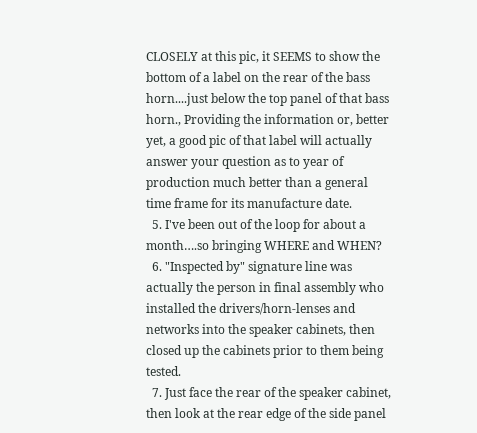CLOSELY at this pic, it SEEMS to show the bottom of a label on the rear of the bass horn....just below the top panel of that bass horn., Providing the information or, better yet, a good pic of that label will actually answer your question as to year of production much better than a general time frame for its manufacture date.
  5. I've been out of the loop for about a month….so bringing WHERE and WHEN?
  6. "Inspected by" signature line was actually the person in final assembly who installed the drivers/horn-lenses and networks into the speaker cabinets, then closed up the cabinets prior to them being tested.
  7. Just face the rear of the speaker cabinet, then look at the rear edge of the side panel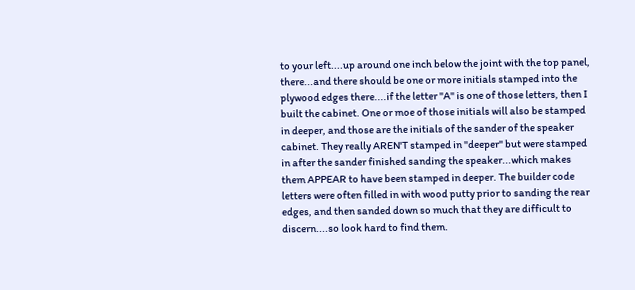to your left....up around one inch below the joint with the top panel, there...and there should be one or more initials stamped into the plywood edges there....if the letter "A" is one of those letters, then I built the cabinet. One or moe of those initials will also be stamped in deeper, and those are the initials of the sander of the speaker cabinet. They really AREN'T stamped in "deeper" but were stamped in after the sander finished sanding the speaker...which makes them APPEAR to have been stamped in deeper. The builder code letters were often filled in with wood putty prior to sanding the rear edges, and then sanded down so much that they are difficult to discern....so look hard to find them.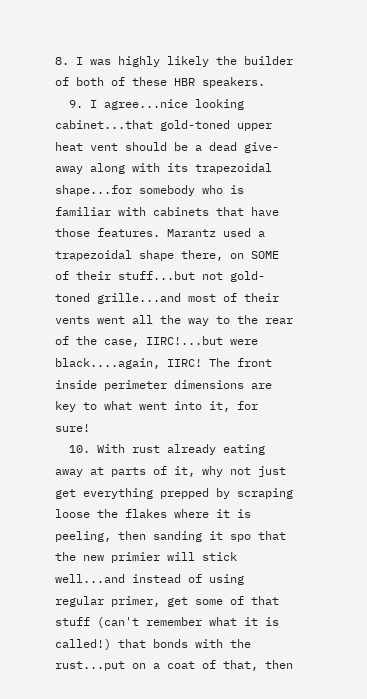8. I was highly likely the builder of both of these HBR speakers.
  9. I agree...nice looking cabinet...that gold-toned upper heat vent should be a dead give-away along with its trapezoidal shape...for somebody who is familiar with cabinets that have those features. Marantz used a trapezoidal shape there, on SOME of their stuff...but not gold-toned grille...and most of their vents went all the way to the rear of the case, IIRC!...but were black....again, IIRC! The front inside perimeter dimensions are key to what went into it, for sure!
  10. With rust already eating away at parts of it, why not just get everything prepped by scraping loose the flakes where it is peeling, then sanding it spo that the new primier will stick well...and instead of using regular primer, get some of that stuff (can't remember what it is called!) that bonds with the rust...put on a coat of that, then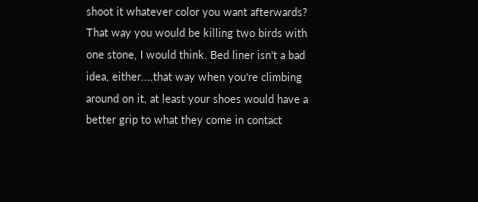shoot it whatever color you want afterwards? That way you would be killing two birds with one stone, I would think. Bed liner isn't a bad idea, either....that way when you're climbing around on it, at least your shoes would have a better grip to what they come in contact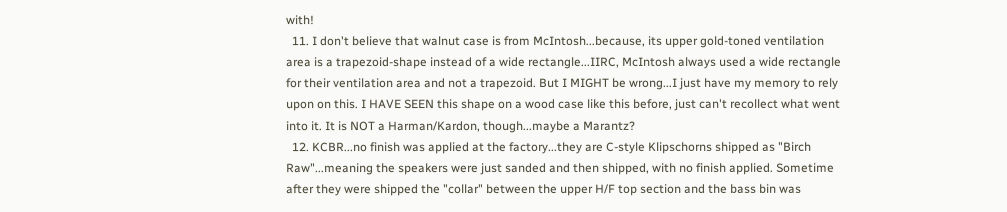with!
  11. I don't believe that walnut case is from McIntosh...because, its upper gold-toned ventilation area is a trapezoid-shape instead of a wide rectangle...IIRC, McIntosh always used a wide rectangle for their ventilation area and not a trapezoid. But I MIGHT be wrong...I just have my memory to rely upon on this. I HAVE SEEN this shape on a wood case like this before, just can't recollect what went into it. It is NOT a Harman/Kardon, though...maybe a Marantz?
  12. KCBR...no finish was applied at the factory...they are C-style Klipschorns shipped as "Birch Raw"...meaning the speakers were just sanded and then shipped, with no finish applied. Sometime after they were shipped the "collar" between the upper H/F top section and the bass bin was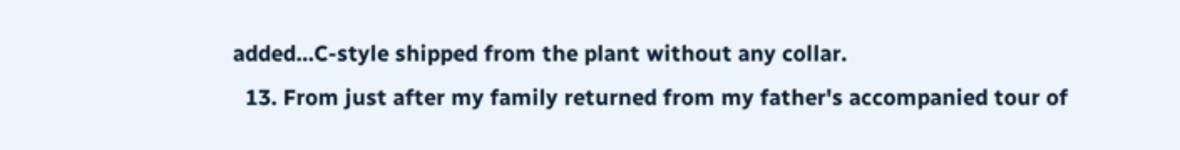added...C-style shipped from the plant without any collar.
  13. From just after my family returned from my father's accompanied tour of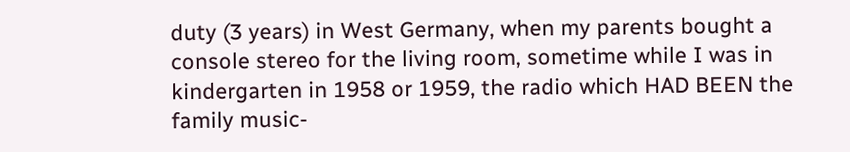duty (3 years) in West Germany, when my parents bought a console stereo for the living room, sometime while I was in kindergarten in 1958 or 1959, the radio which HAD BEEN the family music-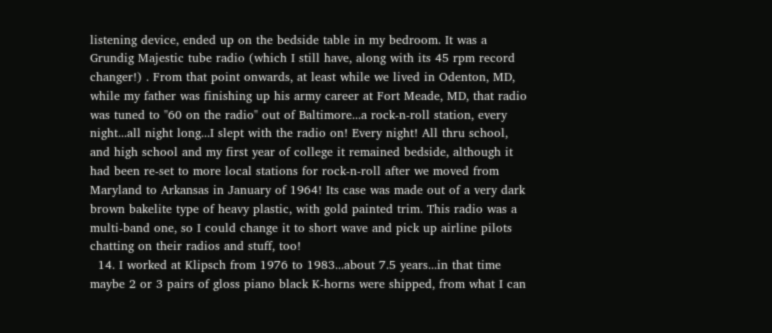listening device, ended up on the bedside table in my bedroom. It was a Grundig Majestic tube radio (which I still have, along with its 45 rpm record changer!) . From that point onwards, at least while we lived in Odenton, MD, while my father was finishing up his army career at Fort Meade, MD, that radio was tuned to "60 on the radio" out of Baltimore...a rock-n-roll station, every night...all night long...I slept with the radio on! Every night! All thru school, and high school and my first year of college it remained bedside, although it had been re-set to more local stations for rock-n-roll after we moved from Maryland to Arkansas in January of 1964! Its case was made out of a very dark brown bakelite type of heavy plastic, with gold painted trim. This radio was a multi-band one, so I could change it to short wave and pick up airline pilots chatting on their radios and stuff, too!
  14. I worked at Klipsch from 1976 to 1983...about 7.5 years...in that time maybe 2 or 3 pairs of gloss piano black K-horns were shipped, from what I can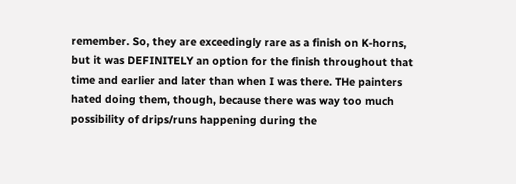remember. So, they are exceedingly rare as a finish on K-horns, but it was DEFINITELY an option for the finish throughout that time and earlier and later than when I was there. THe painters hated doing them, though, because there was way too much possibility of drips/runs happening during the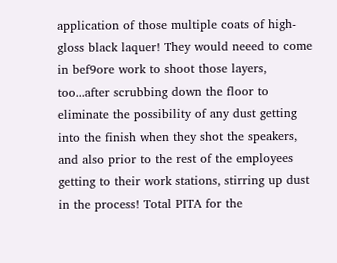application of those multiple coats of high-gloss black laquer! They would neeed to come in bef9ore work to shoot those layers, too...after scrubbing down the floor to eliminate the possibility of any dust getting into the finish when they shot the speakers, and also prior to the rest of the employees getting to their work stations, stirring up dust in the process! Total PITA for the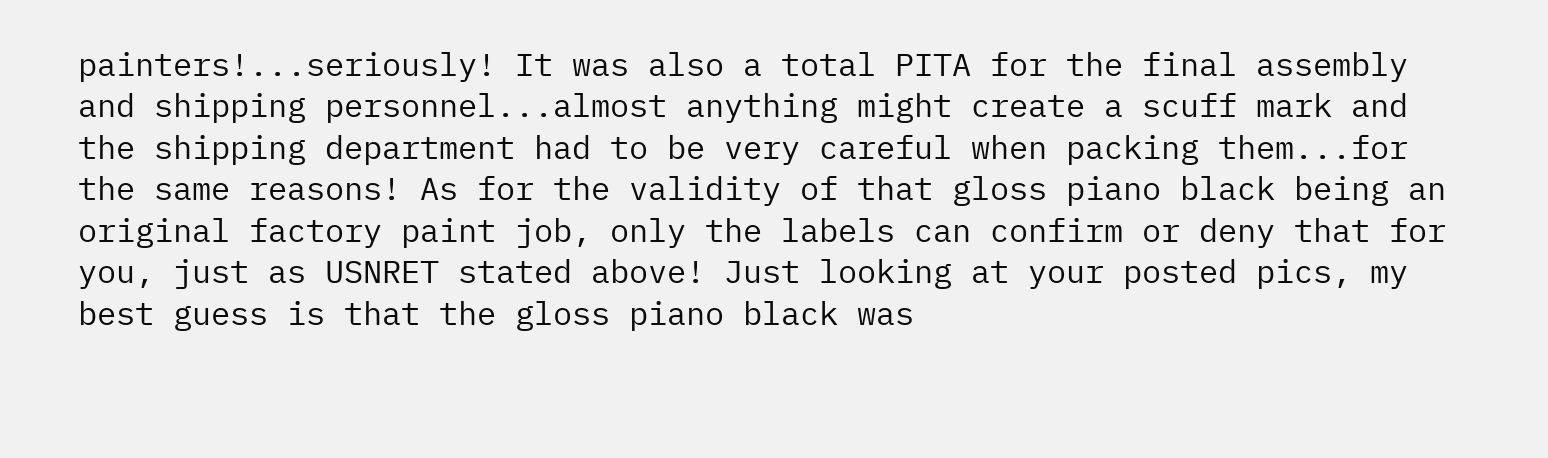painters!...seriously! It was also a total PITA for the final assembly and shipping personnel...almost anything might create a scuff mark and the shipping department had to be very careful when packing them...for the same reasons! As for the validity of that gloss piano black being an original factory paint job, only the labels can confirm or deny that for you, just as USNRET stated above! Just looking at your posted pics, my best guess is that the gloss piano black was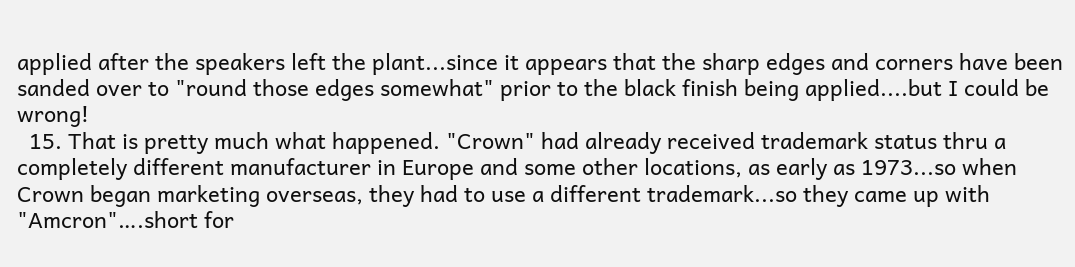applied after the speakers left the plant...since it appears that the sharp edges and corners have been sanded over to "round those edges somewhat" prior to the black finish being applied....but I could be wrong!
  15. That is pretty much what happened. "Crown" had already received trademark status thru a completely different manufacturer in Europe and some other locations, as early as 1973...so when Crown began marketing overseas, they had to use a different trademark...so they came up with "Amcron"….short for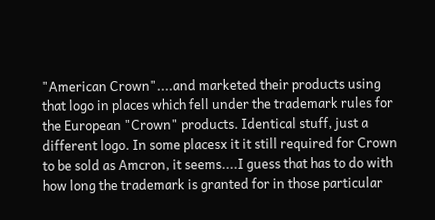"American Crown"....and marketed their products using that logo in places which fell under the trademark rules for the European "Crown" products. Identical stuff, just a different logo. In some placesx it it still required for Crown to be sold as Amcron, it seems....I guess that has to do with how long the trademark is granted for in those particular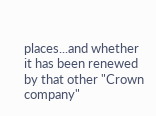places...and whether it has been renewed by that other "Crown company"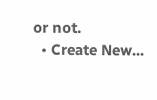or not.
  • Create New...